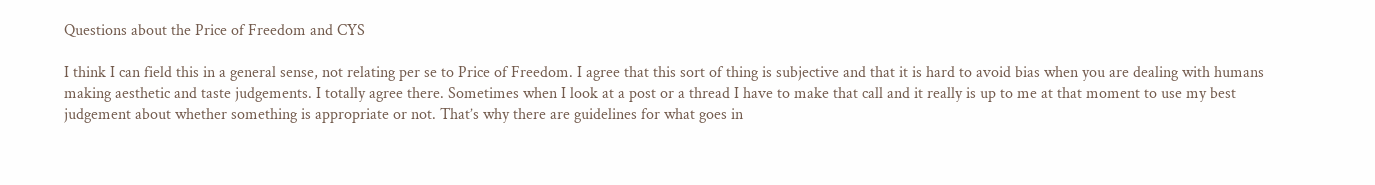Questions about the Price of Freedom and CYS

I think I can field this in a general sense, not relating per se to Price of Freedom. I agree that this sort of thing is subjective and that it is hard to avoid bias when you are dealing with humans making aesthetic and taste judgements. I totally agree there. Sometimes when I look at a post or a thread I have to make that call and it really is up to me at that moment to use my best judgement about whether something is appropriate or not. That’s why there are guidelines for what goes in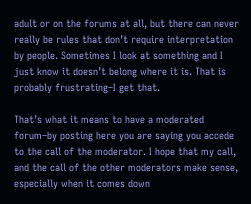adult or on the forums at all, but there can never really be rules that don’t require interpretation by people. Sometimes I look at something and I just know it doesn’t belong where it is. That is probably frustrating–I get that.

That’s what it means to have a moderated forum–by posting here you are saying you accede to the call of the moderator. I hope that my call, and the call of the other moderators make sense, especially when it comes down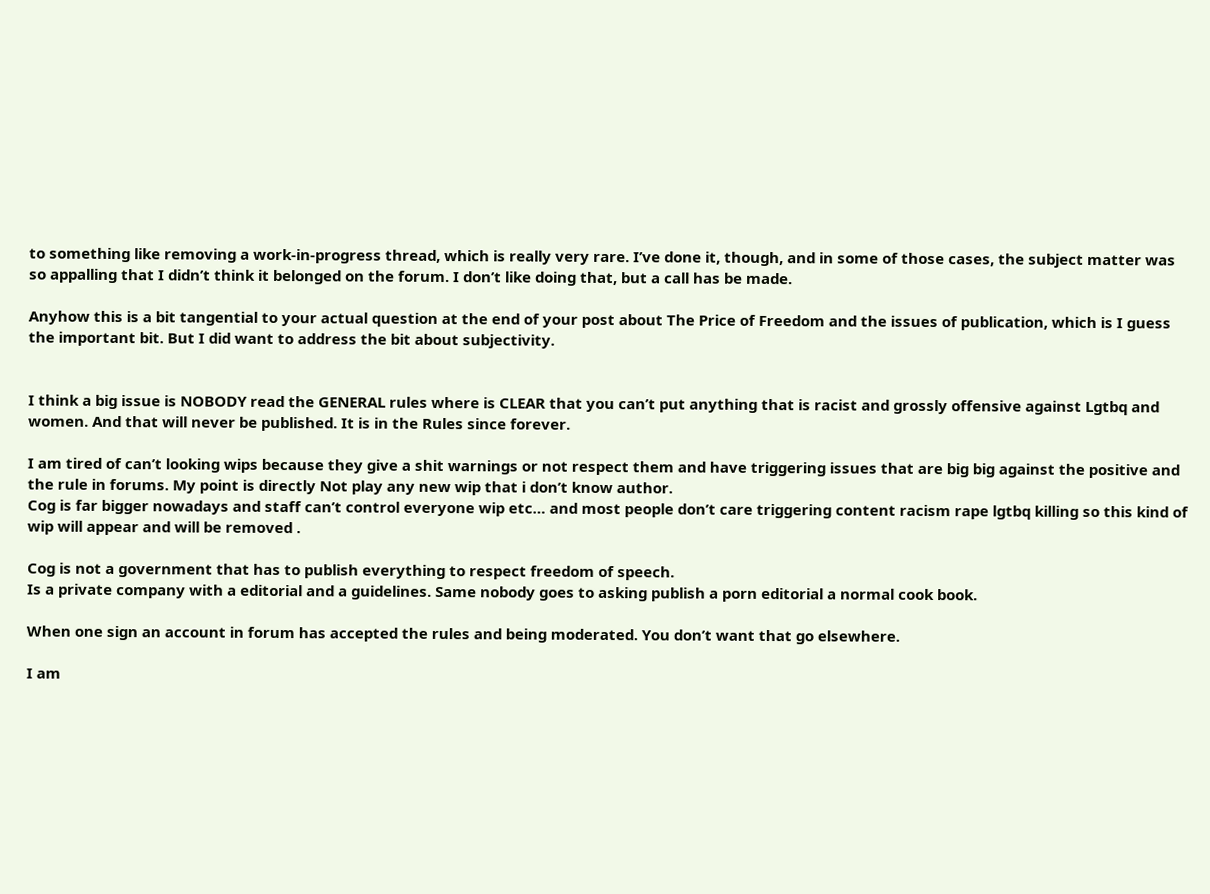to something like removing a work-in-progress thread, which is really very rare. I’ve done it, though, and in some of those cases, the subject matter was so appalling that I didn’t think it belonged on the forum. I don’t like doing that, but a call has be made.

Anyhow this is a bit tangential to your actual question at the end of your post about The Price of Freedom and the issues of publication, which is I guess the important bit. But I did want to address the bit about subjectivity.


I think a big issue is NOBODY read the GENERAL rules where is CLEAR that you can’t put anything that is racist and grossly offensive against Lgtbq and women. And that will never be published. It is in the Rules since forever.

I am tired of can’t looking wips because they give a shit warnings or not respect them and have triggering issues that are big big against the positive and the rule in forums. My point is directly Not play any new wip that i don’t know author.
Cog is far bigger nowadays and staff can’t control everyone wip etc… and most people don’t care triggering content racism rape lgtbq killing so this kind of wip will appear and will be removed .

Cog is not a government that has to publish everything to respect freedom of speech.
Is a private company with a editorial and a guidelines. Same nobody goes to asking publish a porn editorial a normal cook book.

When one sign an account in forum has accepted the rules and being moderated. You don’t want that go elsewhere.

I am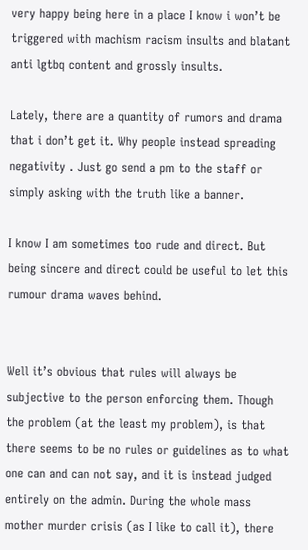very happy being here in a place I know i won’t be triggered with machism racism insults and blatant anti lgtbq content and grossly insults.

Lately, there are a quantity of rumors and drama that i don’t get it. Why people instead spreading negativity . Just go send a pm to the staff or simply asking with the truth like a banner.

I know I am sometimes too rude and direct. But being sincere and direct could be useful to let this rumour drama waves behind.


Well it’s obvious that rules will always be subjective to the person enforcing them. Though the problem (at the least my problem), is that there seems to be no rules or guidelines as to what one can and can not say, and it is instead judged entirely on the admin. During the whole mass mother murder crisis (as I like to call it), there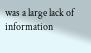was a large lack of information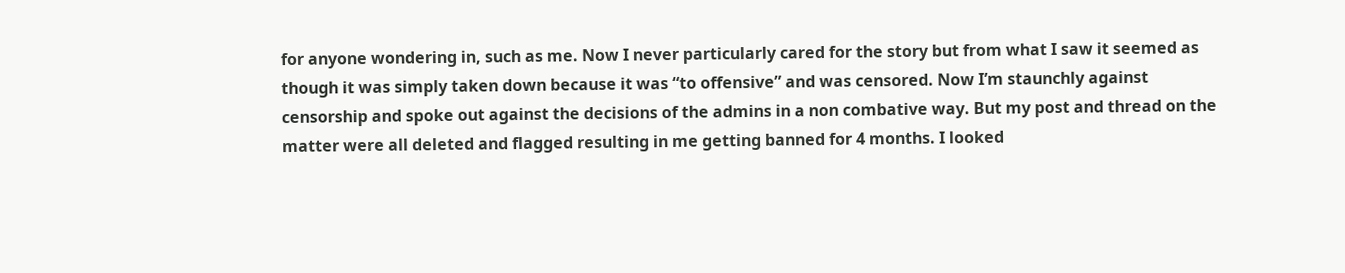for anyone wondering in, such as me. Now I never particularly cared for the story but from what I saw it seemed as though it was simply taken down because it was “to offensive” and was censored. Now I’m staunchly against censorship and spoke out against the decisions of the admins in a non combative way. But my post and thread on the matter were all deleted and flagged resulting in me getting banned for 4 months. I looked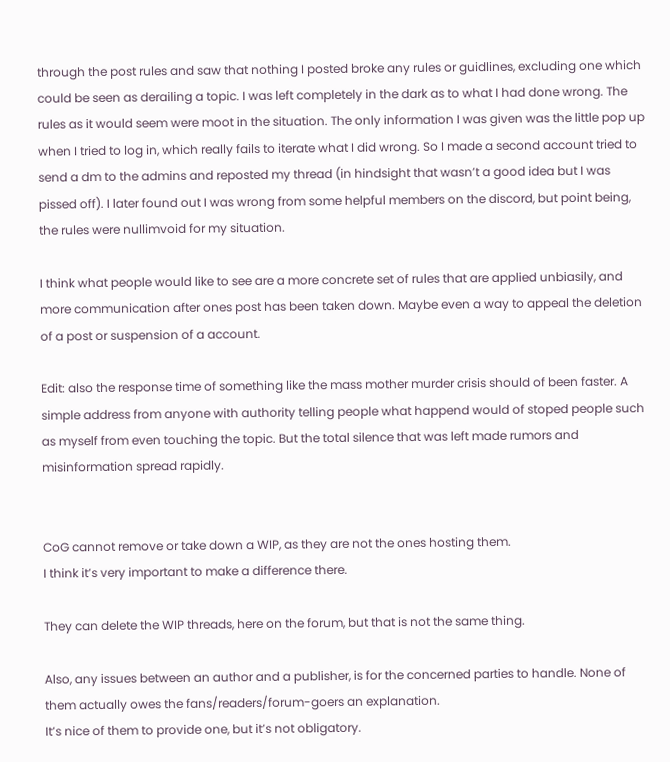through the post rules and saw that nothing I posted broke any rules or guidlines, excluding one which could be seen as derailing a topic. I was left completely in the dark as to what I had done wrong. The rules as it would seem were moot in the situation. The only information I was given was the little pop up when I tried to log in, which really fails to iterate what I did wrong. So I made a second account tried to send a dm to the admins and reposted my thread (in hindsight that wasn’t a good idea but I was pissed off). I later found out I was wrong from some helpful members on the discord, but point being, the rules were nullimvoid for my situation.

I think what people would like to see are a more concrete set of rules that are applied unbiasily, and more communication after ones post has been taken down. Maybe even a way to appeal the deletion of a post or suspension of a account.

Edit: also the response time of something like the mass mother murder crisis should of been faster. A simple address from anyone with authority telling people what happend would of stoped people such as myself from even touching the topic. But the total silence that was left made rumors and misinformation spread rapidly.


CoG cannot remove or take down a WIP, as they are not the ones hosting them.
I think it’s very important to make a difference there.

They can delete the WIP threads, here on the forum, but that is not the same thing.

Also, any issues between an author and a publisher, is for the concerned parties to handle. None of them actually owes the fans/readers/forum-goers an explanation.
It’s nice of them to provide one, but it’s not obligatory.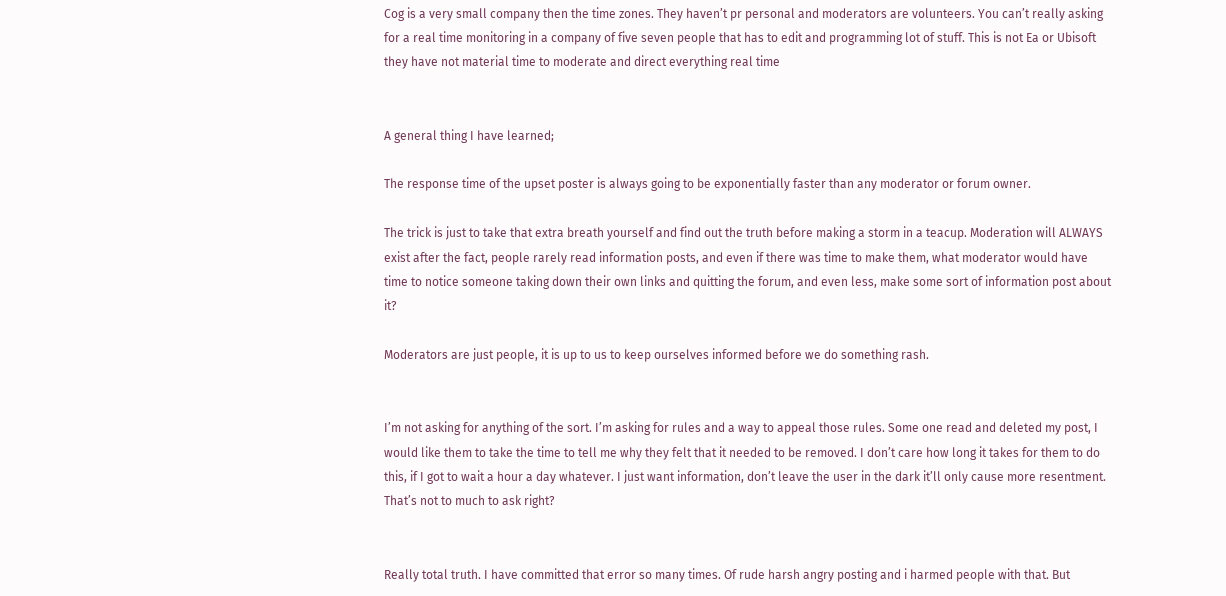Cog is a very small company then the time zones. They haven’t pr personal and moderators are volunteers. You can’t really asking for a real time monitoring in a company of five seven people that has to edit and programming lot of stuff. This is not Ea or Ubisoft they have not material time to moderate and direct everything real time


A general thing I have learned;

The response time of the upset poster is always going to be exponentially faster than any moderator or forum owner.

The trick is just to take that extra breath yourself and find out the truth before making a storm in a teacup. Moderation will ALWAYS exist after the fact, people rarely read information posts, and even if there was time to make them, what moderator would have time to notice someone taking down their own links and quitting the forum, and even less, make some sort of information post about it?

Moderators are just people, it is up to us to keep ourselves informed before we do something rash.


I’m not asking for anything of the sort. I’m asking for rules and a way to appeal those rules. Some one read and deleted my post, I would like them to take the time to tell me why they felt that it needed to be removed. I don’t care how long it takes for them to do this, if I got to wait a hour a day whatever. I just want information, don’t leave the user in the dark it’ll only cause more resentment. That’s not to much to ask right?


Really total truth. I have committed that error so many times. Of rude harsh angry posting and i harmed people with that. But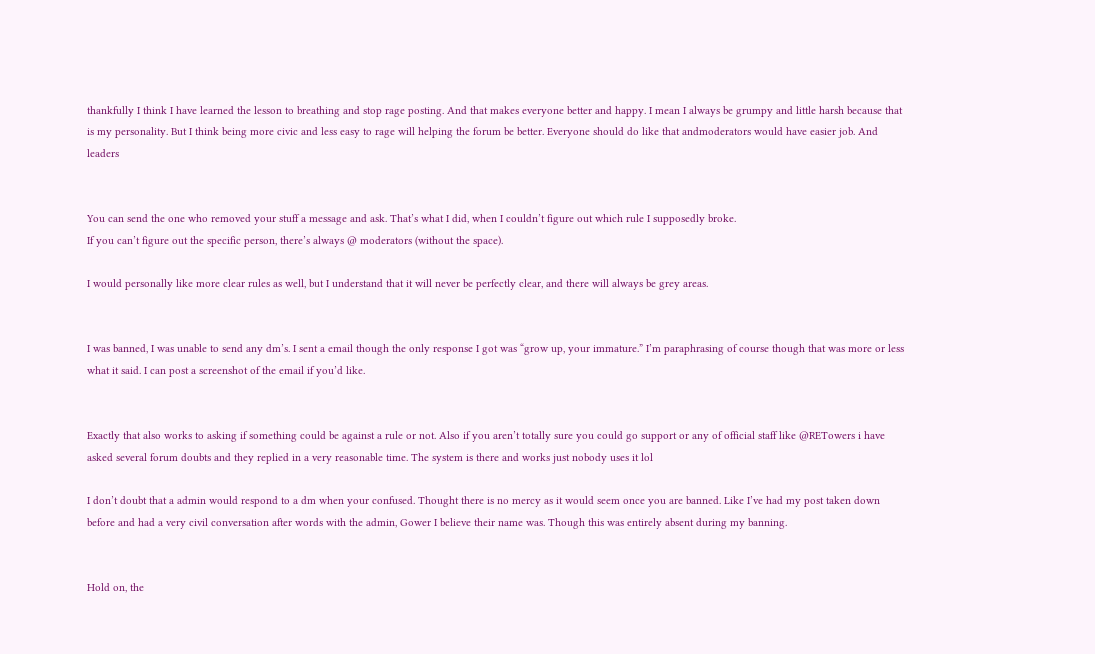thankfully I think I have learned the lesson to breathing and stop rage posting. And that makes everyone better and happy. I mean I always be grumpy and little harsh because that is my personality. But I think being more civic and less easy to rage will helping the forum be better. Everyone should do like that andmoderators would have easier job. And leaders


You can send the one who removed your stuff a message and ask. That’s what I did, when I couldn’t figure out which rule I supposedly broke.
If you can’t figure out the specific person, there’s always @ moderators (without the space).

I would personally like more clear rules as well, but I understand that it will never be perfectly clear, and there will always be grey areas.


I was banned, I was unable to send any dm’s. I sent a email though the only response I got was “grow up, your immature.” I’m paraphrasing of course though that was more or less what it said. I can post a screenshot of the email if you’d like.


Exactly that also works to asking if something could be against a rule or not. Also if you aren’t totally sure you could go support or any of official staff like @RETowers i have asked several forum doubts and they replied in a very reasonable time. The system is there and works just nobody uses it lol

I don’t doubt that a admin would respond to a dm when your confused. Thought there is no mercy as it would seem once you are banned. Like I’ve had my post taken down before and had a very civil conversation after words with the admin, Gower I believe their name was. Though this was entirely absent during my banning.


Hold on, the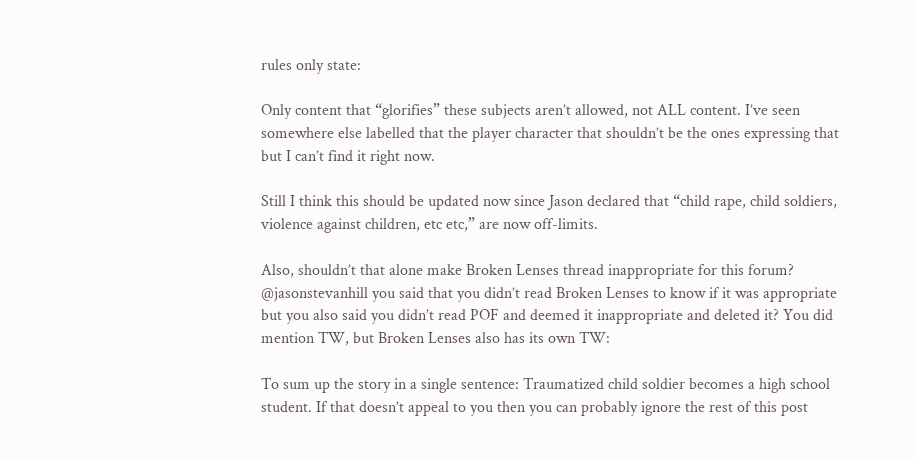rules only state:

Only content that “glorifies” these subjects aren’t allowed, not ALL content. I’ve seen somewhere else labelled that the player character that shouldn’t be the ones expressing that but I can’t find it right now.

Still I think this should be updated now since Jason declared that “child rape, child soldiers, violence against children, etc etc,” are now off-limits.

Also, shouldn’t that alone make Broken Lenses thread inappropriate for this forum? @jasonstevanhill you said that you didn’t read Broken Lenses to know if it was appropriate but you also said you didn’t read POF and deemed it inappropriate and deleted it? You did mention TW, but Broken Lenses also has its own TW:

To sum up the story in a single sentence: Traumatized child soldier becomes a high school student. If that doesn’t appeal to you then you can probably ignore the rest of this post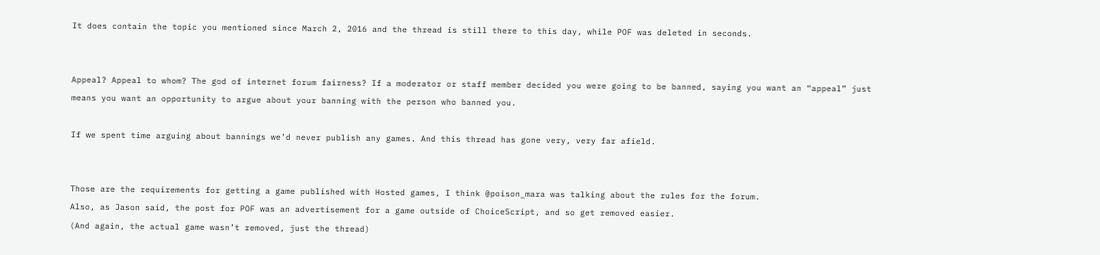It does contain the topic you mentioned since March 2, 2016 and the thread is still there to this day, while POF was deleted in seconds.


Appeal? Appeal to whom? The god of internet forum fairness? If a moderator or staff member decided you were going to be banned, saying you want an “appeal” just means you want an opportunity to argue about your banning with the person who banned you.

If we spent time arguing about bannings we’d never publish any games. And this thread has gone very, very far afield.


Those are the requirements for getting a game published with Hosted games, I think @poison_mara was talking about the rules for the forum.
Also, as Jason said, the post for POF was an advertisement for a game outside of ChoiceScript, and so get removed easier.
(And again, the actual game wasn’t removed, just the thread)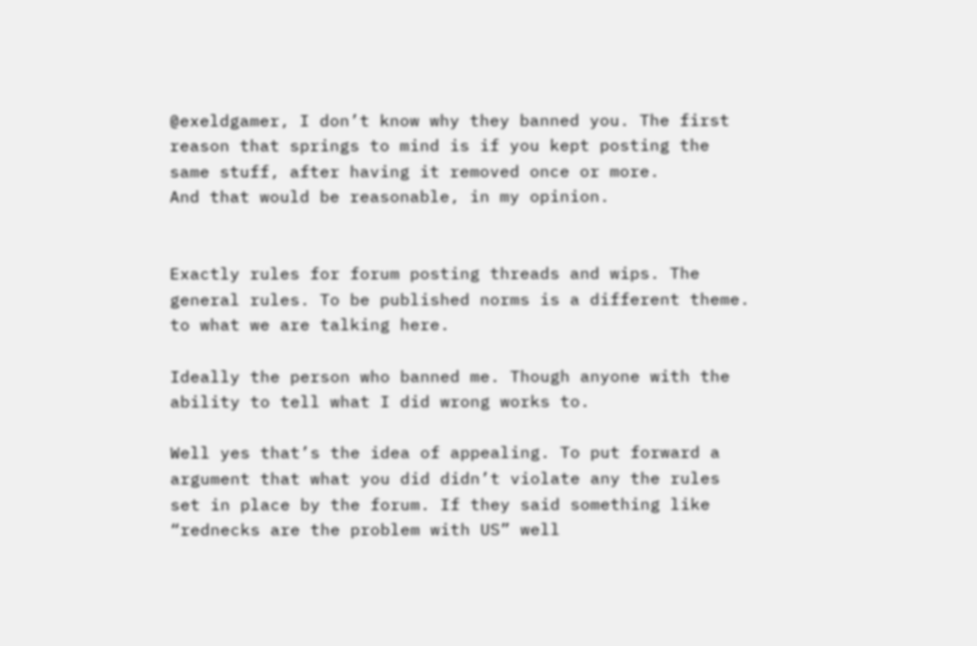@exeldgamer, I don’t know why they banned you. The first reason that springs to mind is if you kept posting the same stuff, after having it removed once or more.
And that would be reasonable, in my opinion.


Exactly rules for forum posting threads and wips. The general rules. To be published norms is a different theme. to what we are talking here.

Ideally the person who banned me. Though anyone with the ability to tell what I did wrong works to.

Well yes that’s the idea of appealing. To put forward a argument that what you did didn’t violate any the rules set in place by the forum. If they said something like “rednecks are the problem with US” well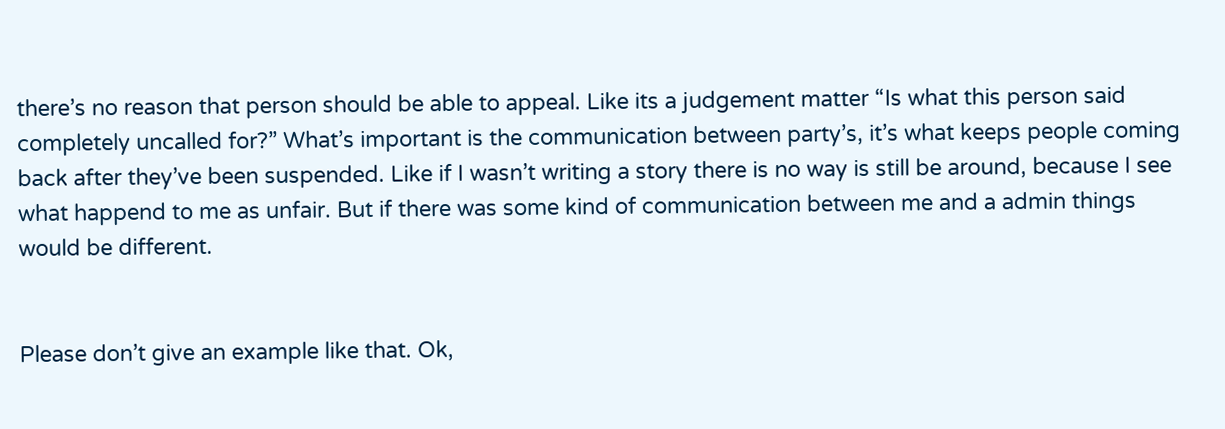there’s no reason that person should be able to appeal. Like its a judgement matter “Is what this person said completely uncalled for?” What’s important is the communication between party’s, it’s what keeps people coming back after they’ve been suspended. Like if I wasn’t writing a story there is no way is still be around, because I see what happend to me as unfair. But if there was some kind of communication between me and a admin things would be different.


Please don’t give an example like that. Ok,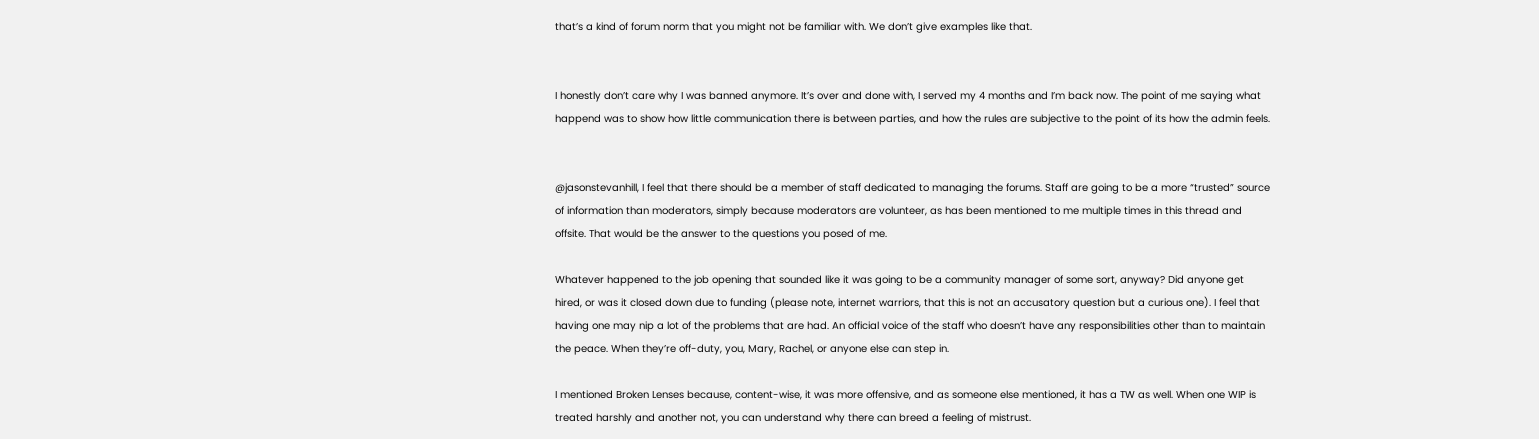that’s a kind of forum norm that you might not be familiar with. We don’t give examples like that.


I honestly don’t care why I was banned anymore. It’s over and done with, I served my 4 months and I’m back now. The point of me saying what happend was to show how little communication there is between parties, and how the rules are subjective to the point of its how the admin feels.


@jasonstevanhill, I feel that there should be a member of staff dedicated to managing the forums. Staff are going to be a more “trusted” source of information than moderators, simply because moderators are volunteer, as has been mentioned to me multiple times in this thread and offsite. That would be the answer to the questions you posed of me.

Whatever happened to the job opening that sounded like it was going to be a community manager of some sort, anyway? Did anyone get hired, or was it closed down due to funding (please note, internet warriors, that this is not an accusatory question but a curious one). I feel that having one may nip a lot of the problems that are had. An official voice of the staff who doesn’t have any responsibilities other than to maintain the peace. When they’re off-duty, you, Mary, Rachel, or anyone else can step in.

I mentioned Broken Lenses because, content-wise, it was more offensive, and as someone else mentioned, it has a TW as well. When one WIP is treated harshly and another not, you can understand why there can breed a feeling of mistrust.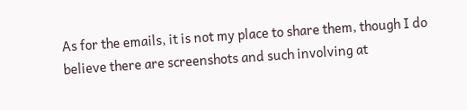As for the emails, it is not my place to share them, though I do believe there are screenshots and such involving at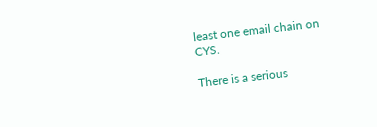least one email chain on CYS.

There is a serious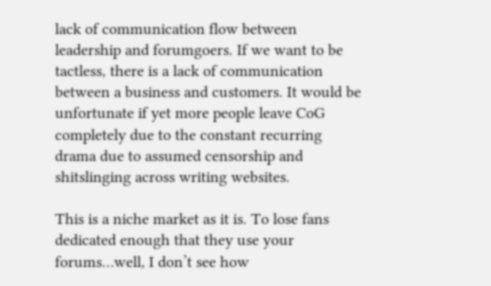lack of communication flow between leadership and forumgoers. If we want to be tactless, there is a lack of communication between a business and customers. It would be unfortunate if yet more people leave CoG completely due to the constant recurring drama due to assumed censorship and shitslinging across writing websites.

This is a niche market as it is. To lose fans dedicated enough that they use your forums…well, I don’t see how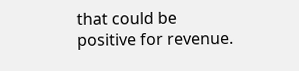that could be positive for revenue.